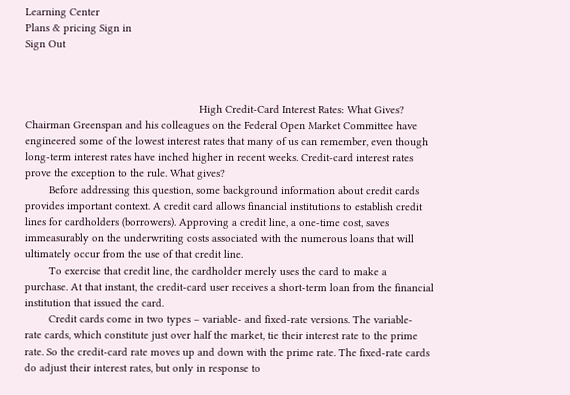Learning Center
Plans & pricing Sign in
Sign Out



                                                          High Credit-Card Interest Rates: What Gives?
Chairman Greenspan and his colleagues on the Federal Open Market Committee have
engineered some of the lowest interest rates that many of us can remember, even though
long-term interest rates have inched higher in recent weeks. Credit-card interest rates
prove the exception to the rule. What gives?
        Before addressing this question, some background information about credit cards
provides important context. A credit card allows financial institutions to establish credit
lines for cardholders (borrowers). Approving a credit line, a one-time cost, saves
immeasurably on the underwriting costs associated with the numerous loans that will
ultimately occur from the use of that credit line.
        To exercise that credit line, the cardholder merely uses the card to make a
purchase. At that instant, the credit-card user receives a short-term loan from the financial
institution that issued the card.
        Credit cards come in two types – variable- and fixed-rate versions. The variable-
rate cards, which constitute just over half the market, tie their interest rate to the prime
rate. So the credit-card rate moves up and down with the prime rate. The fixed-rate cards
do adjust their interest rates, but only in response to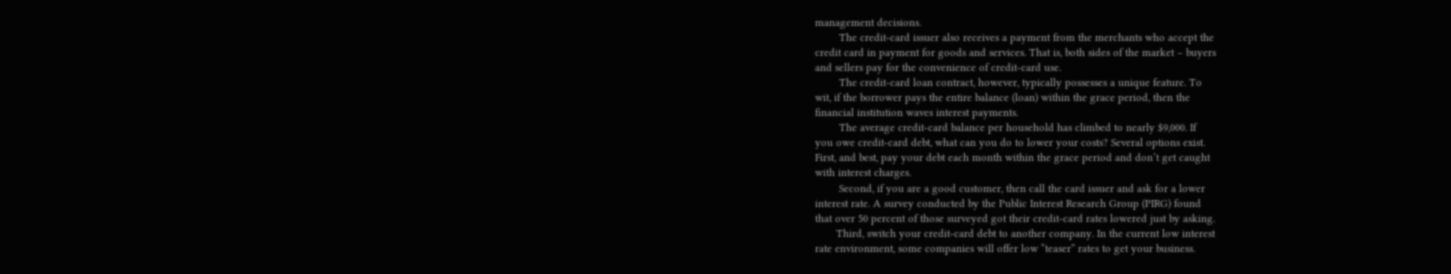management decisions.
        The credit-card issuer also receives a payment from the merchants who accept the
credit card in payment for goods and services. That is, both sides of the market – buyers
and sellers pay for the convenience of credit-card use.
        The credit-card loan contract, however, typically possesses a unique feature. To
wit, if the borrower pays the entire balance (loan) within the grace period, then the
financial institution waves interest payments.
        The average credit-card balance per household has climbed to nearly $9,000. If
you owe credit-card debt, what can you do to lower your costs? Several options exist.
First, and best, pay your debt each month within the grace period and don’t get caught
with interest charges.
        Second, if you are a good customer, then call the card issuer and ask for a lower
interest rate. A survey conducted by the Public Interest Research Group (PIRG) found
that over 50 percent of those surveyed got their credit-card rates lowered just by asking.
       Third, switch your credit-card debt to another company. In the current low interest
rate environment, some companies will offer low “teaser” rates to get your business.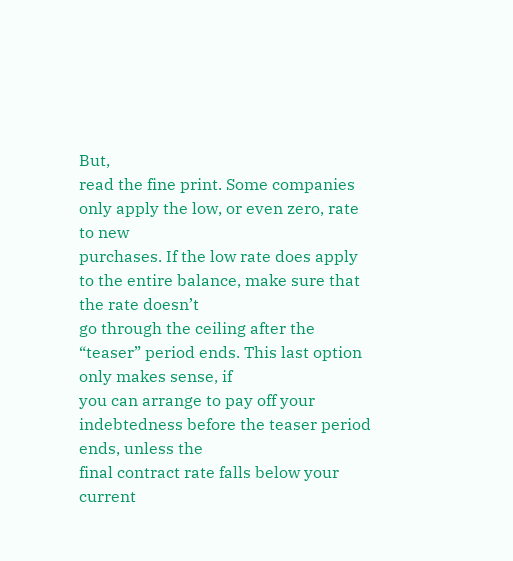But,
read the fine print. Some companies only apply the low, or even zero, rate to new
purchases. If the low rate does apply to the entire balance, make sure that the rate doesn’t
go through the ceiling after the “teaser” period ends. This last option only makes sense, if
you can arrange to pay off your indebtedness before the teaser period ends, unless the
final contract rate falls below your current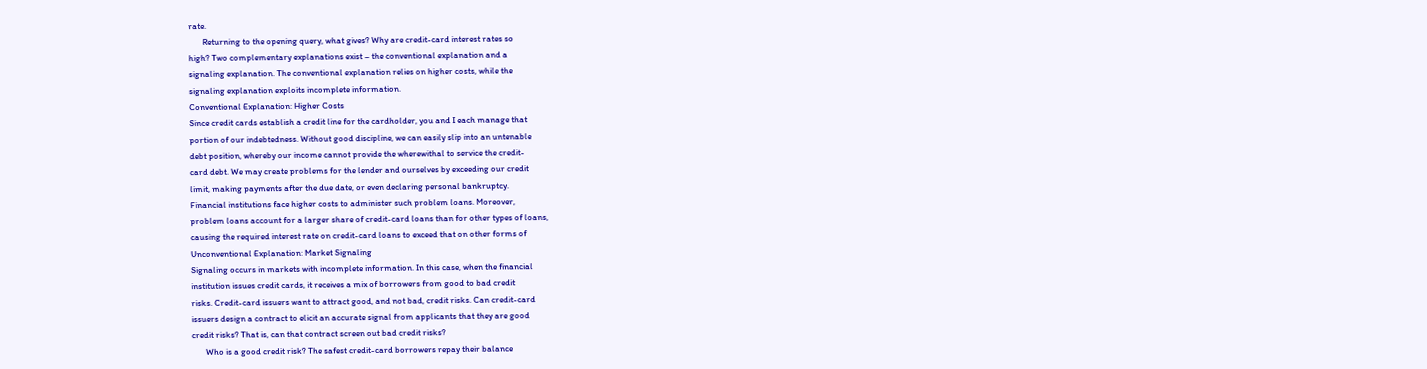rate.
       Returning to the opening query, what gives? Why are credit-card interest rates so
high? Two complementary explanations exist – the conventional explanation and a
signaling explanation. The conventional explanation relies on higher costs, while the
signaling explanation exploits incomplete information.
Conventional Explanation: Higher Costs
Since credit cards establish a credit line for the cardholder, you and I each manage that
portion of our indebtedness. Without good discipline, we can easily slip into an untenable
debt position, whereby our income cannot provide the wherewithal to service the credit-
card debt. We may create problems for the lender and ourselves by exceeding our credit
limit, making payments after the due date, or even declaring personal bankruptcy.
Financial institutions face higher costs to administer such problem loans. Moreover,
problem loans account for a larger share of credit-card loans than for other types of loans,
causing the required interest rate on credit-card loans to exceed that on other forms of
Unconventional Explanation: Market Signaling
Signaling occurs in markets with incomplete information. In this case, when the financial
institution issues credit cards, it receives a mix of borrowers from good to bad credit
risks. Credit-card issuers want to attract good, and not bad, credit risks. Can credit-card
issuers design a contract to elicit an accurate signal from applicants that they are good
credit risks? That is, can that contract screen out bad credit risks?
       Who is a good credit risk? The safest credit-card borrowers repay their balance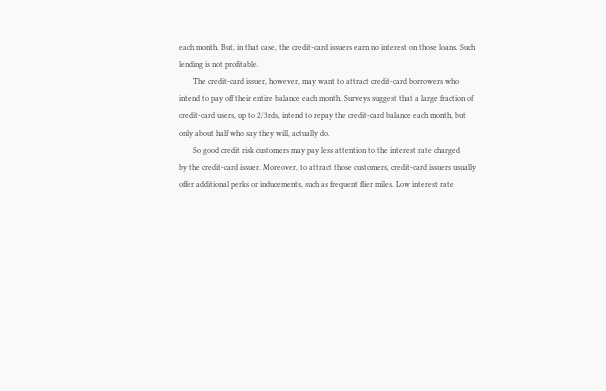each month. But, in that case, the credit-card issuers earn no interest on those loans. Such
lending is not profitable.
       The credit-card issuer, however, may want to attract credit-card borrowers who
intend to pay off their entire balance each month. Surveys suggest that a large fraction of
credit-card users, up to 2/3rds, intend to repay the credit-card balance each month, but
only about half who say they will, actually do.
       So good credit risk customers may pay less attention to the interest rate charged
by the credit-card issuer. Moreover, to attract those customers, credit-card issuers usually
offer additional perks or inducements, such as frequent flier miles. Low interest rate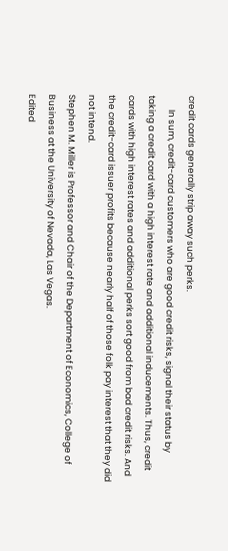credit cards generally strip away such perks.
       In sum, credit-card customers who are good credit risks, signal their status by
taking a credit card with a high interest rate and additional inducements. Thus, credit
cards with high interest rates and additional perks sort good from bad credit risks. And
the credit-card issuer profits because nearly half of those folk pay interest that they did
not intend.
Stephen M. Miller is Professor and Chair of the Department of Economics, College of
Business at the University of Nevada, Las Vegas.
Edited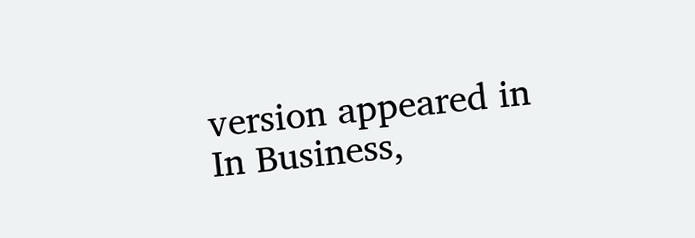version appeared in In Business,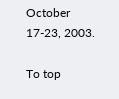October 17-23, 2003.

To top